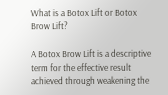What is a Botox Lift or Botox Brow Lift?

A Botox Brow Lift is a descriptive term for the effective result achieved through weakening the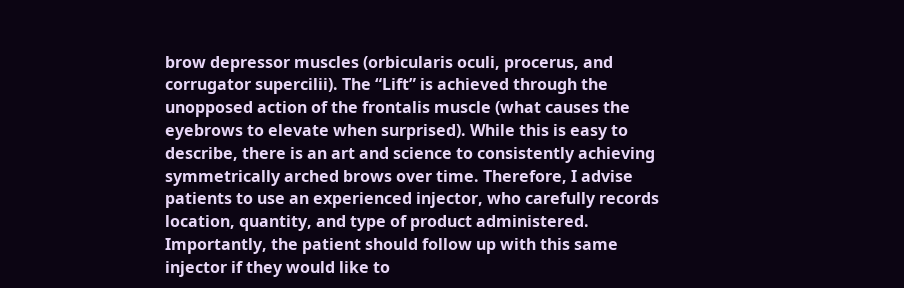brow depressor muscles (orbicularis oculi, procerus, and corrugator supercilii). The “Lift” is achieved through the unopposed action of the frontalis muscle (what causes the eyebrows to elevate when surprised). While this is easy to describe, there is an art and science to consistently achieving symmetrically arched brows over time. Therefore, I advise patients to use an experienced injector, who carefully records location, quantity, and type of product administered. Importantly, the patient should follow up with this same injector if they would like to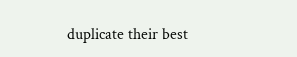duplicate their best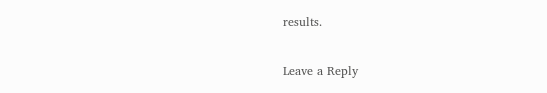results.

Leave a Reply